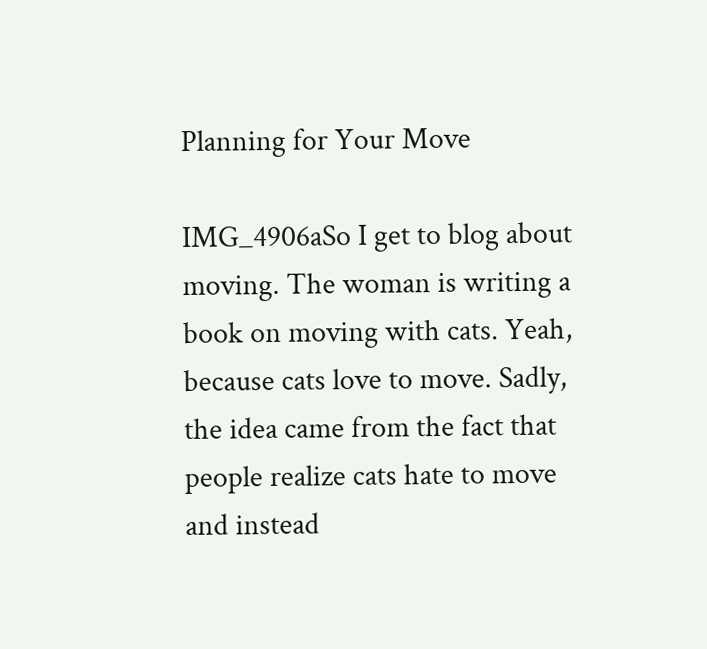Planning for Your Move

IMG_4906aSo I get to blog about moving. The woman is writing a book on moving with cats. Yeah, because cats love to move. Sadly, the idea came from the fact that people realize cats hate to move and instead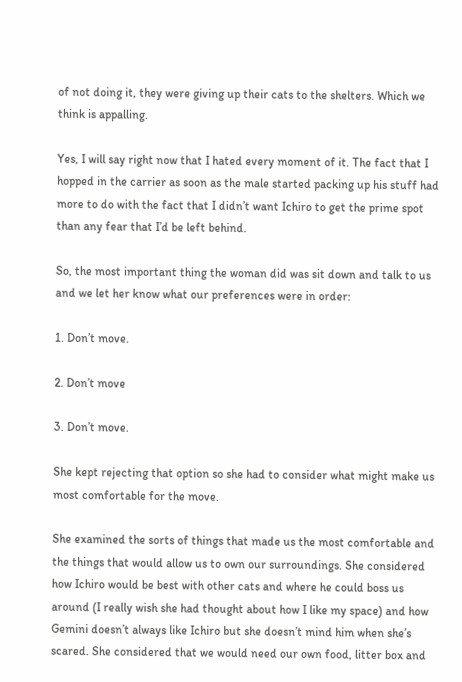of not doing it, they were giving up their cats to the shelters. Which we think is appalling.

Yes, I will say right now that I hated every moment of it. The fact that I hopped in the carrier as soon as the male started packing up his stuff had more to do with the fact that I didn’t want Ichiro to get the prime spot than any fear that I’d be left behind.

So, the most important thing the woman did was sit down and talk to us and we let her know what our preferences were in order:

1. Don’t move.

2. Don’t move

3. Don’t move.

She kept rejecting that option so she had to consider what might make us most comfortable for the move.

She examined the sorts of things that made us the most comfortable and the things that would allow us to own our surroundings. She considered how Ichiro would be best with other cats and where he could boss us around (I really wish she had thought about how I like my space) and how Gemini doesn’t always like Ichiro but she doesn’t mind him when she’s scared. She considered that we would need our own food, litter box and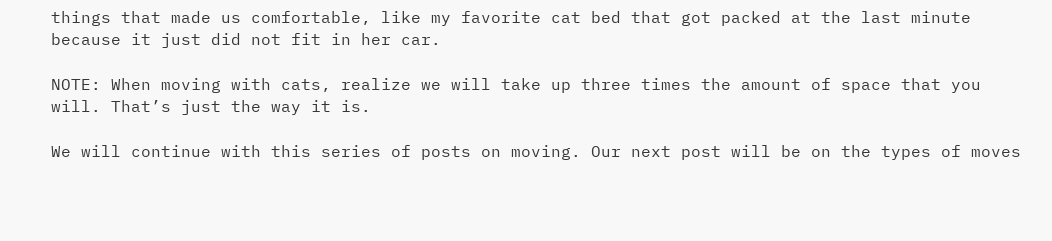things that made us comfortable, like my favorite cat bed that got packed at the last minute because it just did not fit in her car.

NOTE: When moving with cats, realize we will take up three times the amount of space that you will. That’s just the way it is.

We will continue with this series of posts on moving. Our next post will be on the types of moves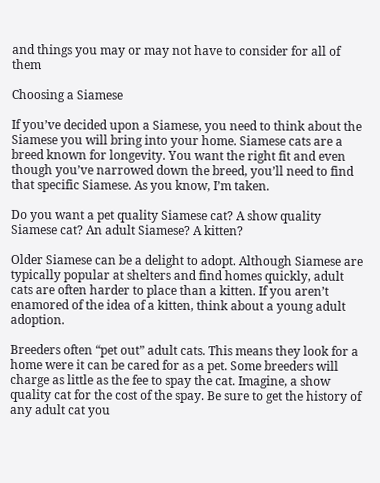and things you may or may not have to consider for all of them

Choosing a Siamese

If you’ve decided upon a Siamese, you need to think about the Siamese you will bring into your home. Siamese cats are a breed known for longevity. You want the right fit and even though you’ve narrowed down the breed, you’ll need to find that specific Siamese. As you know, I’m taken.

Do you want a pet quality Siamese cat? A show quality Siamese cat? An adult Siamese? A kitten?

Older Siamese can be a delight to adopt. Although Siamese are typically popular at shelters and find homes quickly, adult cats are often harder to place than a kitten. If you aren’t enamored of the idea of a kitten, think about a young adult adoption.

Breeders often “pet out” adult cats. This means they look for a home were it can be cared for as a pet. Some breeders will charge as little as the fee to spay the cat. Imagine, a show quality cat for the cost of the spay. Be sure to get the history of any adult cat you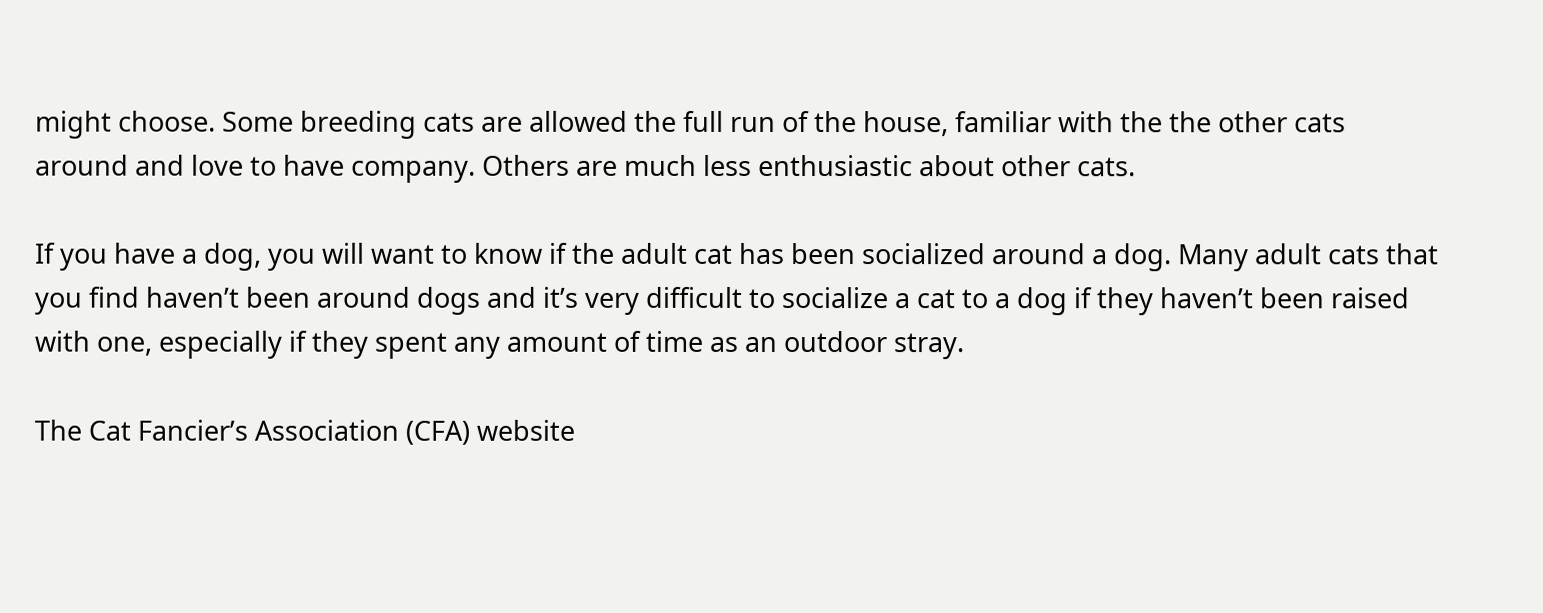might choose. Some breeding cats are allowed the full run of the house, familiar with the the other cats around and love to have company. Others are much less enthusiastic about other cats.

If you have a dog, you will want to know if the adult cat has been socialized around a dog. Many adult cats that you find haven’t been around dogs and it’s very difficult to socialize a cat to a dog if they haven’t been raised with one, especially if they spent any amount of time as an outdoor stray.

The Cat Fancier’s Association (CFA) website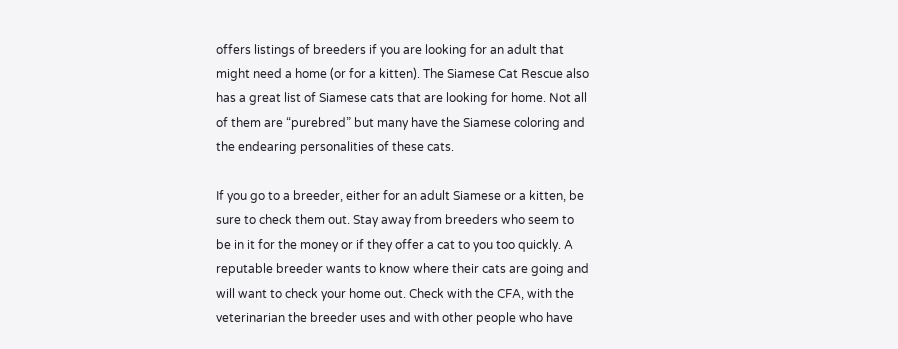offers listings of breeders if you are looking for an adult that might need a home (or for a kitten). The Siamese Cat Rescue also has a great list of Siamese cats that are looking for home. Not all of them are “purebred” but many have the Siamese coloring and the endearing personalities of these cats.

If you go to a breeder, either for an adult Siamese or a kitten, be sure to check them out. Stay away from breeders who seem to be in it for the money or if they offer a cat to you too quickly. A reputable breeder wants to know where their cats are going and will want to check your home out. Check with the CFA, with the veterinarian the breeder uses and with other people who have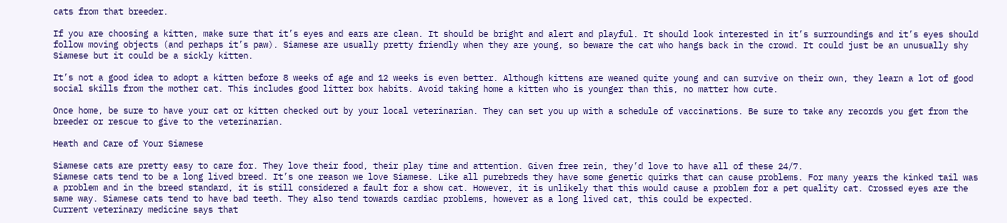cats from that breeder.

If you are choosing a kitten, make sure that it’s eyes and ears are clean. It should be bright and alert and playful. It should look interested in it’s surroundings and it’s eyes should follow moving objects (and perhaps it’s paw). Siamese are usually pretty friendly when they are young, so beware the cat who hangs back in the crowd. It could just be an unusually shy Siamese but it could be a sickly kitten.

It’s not a good idea to adopt a kitten before 8 weeks of age and 12 weeks is even better. Although kittens are weaned quite young and can survive on their own, they learn a lot of good social skills from the mother cat. This includes good litter box habits. Avoid taking home a kitten who is younger than this, no matter how cute.

Once home, be sure to have your cat or kitten checked out by your local veterinarian. They can set you up with a schedule of vaccinations. Be sure to take any records you get from the breeder or rescue to give to the veterinarian.

Heath and Care of Your Siamese

Siamese cats are pretty easy to care for. They love their food, their play time and attention. Given free rein, they’d love to have all of these 24/7.
Siamese cats tend to be a long lived breed. It’s one reason we love Siamese. Like all purebreds they have some genetic quirks that can cause problems. For many years the kinked tail was a problem and in the breed standard, it is still considered a fault for a show cat. However, it is unlikely that this would cause a problem for a pet quality cat. Crossed eyes are the same way. Siamese cats tend to have bad teeth. They also tend towards cardiac problems, however as a long lived cat, this could be expected.
Current veterinary medicine says that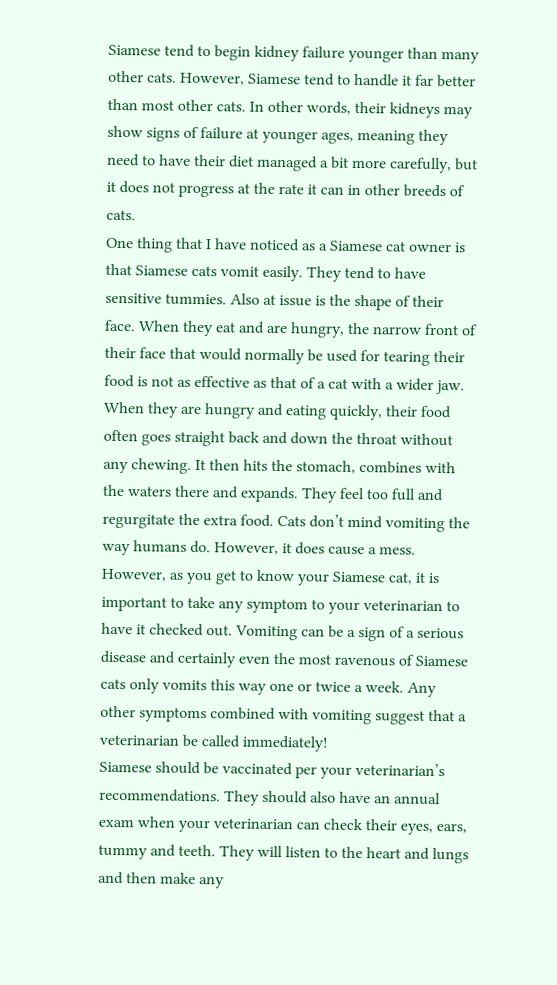Siamese tend to begin kidney failure younger than many other cats. However, Siamese tend to handle it far better than most other cats. In other words, their kidneys may show signs of failure at younger ages, meaning they need to have their diet managed a bit more carefully, but it does not progress at the rate it can in other breeds of cats.
One thing that I have noticed as a Siamese cat owner is that Siamese cats vomit easily. They tend to have sensitive tummies. Also at issue is the shape of their face. When they eat and are hungry, the narrow front of their face that would normally be used for tearing their food is not as effective as that of a cat with a wider jaw. When they are hungry and eating quickly, their food often goes straight back and down the throat without any chewing. It then hits the stomach, combines with the waters there and expands. They feel too full and regurgitate the extra food. Cats don’t mind vomiting the way humans do. However, it does cause a mess.
However, as you get to know your Siamese cat, it is important to take any symptom to your veterinarian to have it checked out. Vomiting can be a sign of a serious disease and certainly even the most ravenous of Siamese cats only vomits this way one or twice a week. Any other symptoms combined with vomiting suggest that a veterinarian be called immediately!
Siamese should be vaccinated per your veterinarian’s recommendations. They should also have an annual exam when your veterinarian can check their eyes, ears, tummy and teeth. They will listen to the heart and lungs and then make any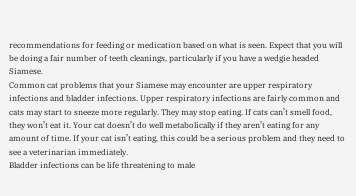recommendations for feeding or medication based on what is seen. Expect that you will be doing a fair number of teeth cleanings, particularly if you have a wedgie headed Siamese.
Common cat problems that your Siamese may encounter are upper respiratory infections and bladder infections. Upper respiratory infections are fairly common and cats may start to sneeze more regularly. They may stop eating. If cats can’t smell food, they won’t eat it. Your cat doesn’t do well metabolically if they aren’t eating for any amount of time. If your cat isn’t eating, this could be a serious problem and they need to see a veterinarian immediately.
Bladder infections can be life threatening to male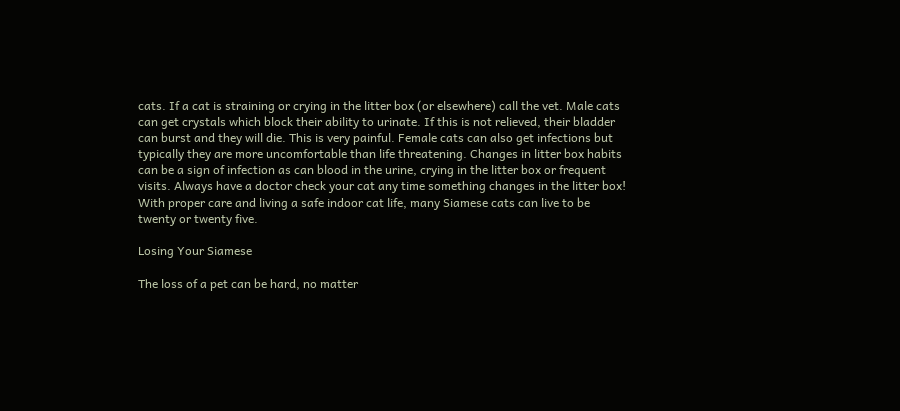cats. If a cat is straining or crying in the litter box (or elsewhere) call the vet. Male cats can get crystals which block their ability to urinate. If this is not relieved, their bladder can burst and they will die. This is very painful. Female cats can also get infections but typically they are more uncomfortable than life threatening. Changes in litter box habits can be a sign of infection as can blood in the urine, crying in the litter box or frequent visits. Always have a doctor check your cat any time something changes in the litter box!
With proper care and living a safe indoor cat life, many Siamese cats can live to be twenty or twenty five.

Losing Your Siamese

The loss of a pet can be hard, no matter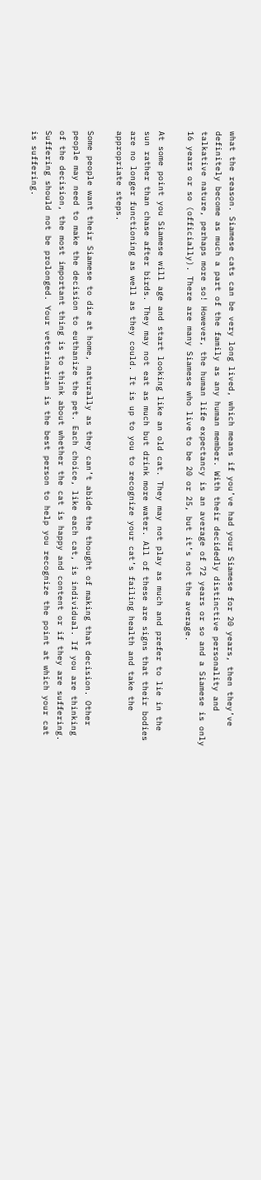what the reason. Siamese cats can be very long lived, which means if you’ve had your Siamese for 20 years, then they’ve definitely become as much a part of the family as any human member. With their decidedly distinctive personality and talkative nature, perhaps more so! However, the human life expectancy is an average of 72 years or so and a Siamese is only 16 years or so (officially). There are many Siamese who live to be 20 or 25, but it’s not the average.

At some point you Siamese will age and start looking like an old cat. They may not play as much and prefer to lie in the sun rather than chase after birds. They may not eat as much but drink more water. All of these are signs that their bodies are no longer functioning as well as they could. It is up to you to recognize your cat’s failing health and take the appropriate steps.

Some people want their Siamese to die at home, naturally as they can’t abide the thought of making that decision. Other people may need to make the decision to euthanize the pet. Each choice, like each cat, is individual. If you are thinking of the decision, the most important thing is to think about whether the cat is happy and content or if they are suffering. Suffering should not be prolonged. Your veterinarian is the best person to help you recognize the point at which your cat is suffering.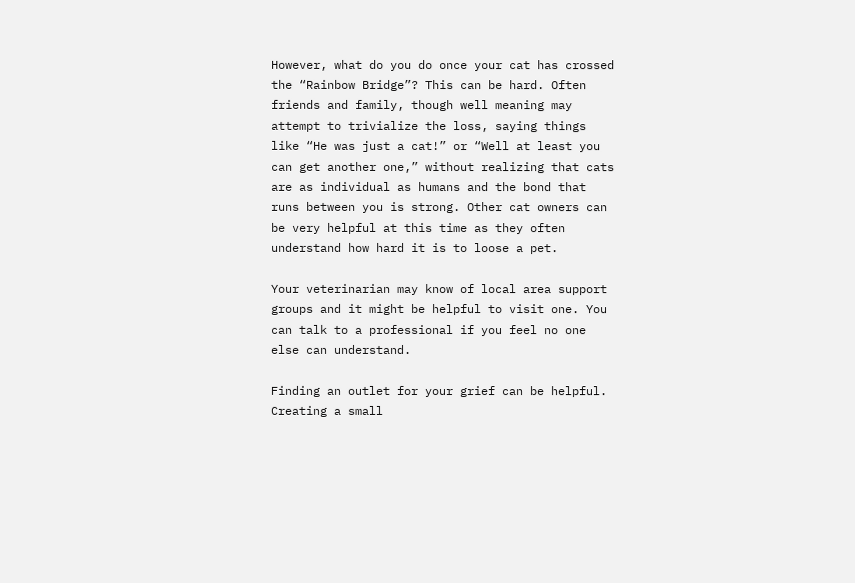However, what do you do once your cat has crossed the “Rainbow Bridge”? This can be hard. Often friends and family, though well meaning may attempt to trivialize the loss, saying things like “He was just a cat!” or “Well at least you can get another one,” without realizing that cats are as individual as humans and the bond that runs between you is strong. Other cat owners can be very helpful at this time as they often understand how hard it is to loose a pet.

Your veterinarian may know of local area support groups and it might be helpful to visit one. You can talk to a professional if you feel no one else can understand.

Finding an outlet for your grief can be helpful. Creating a small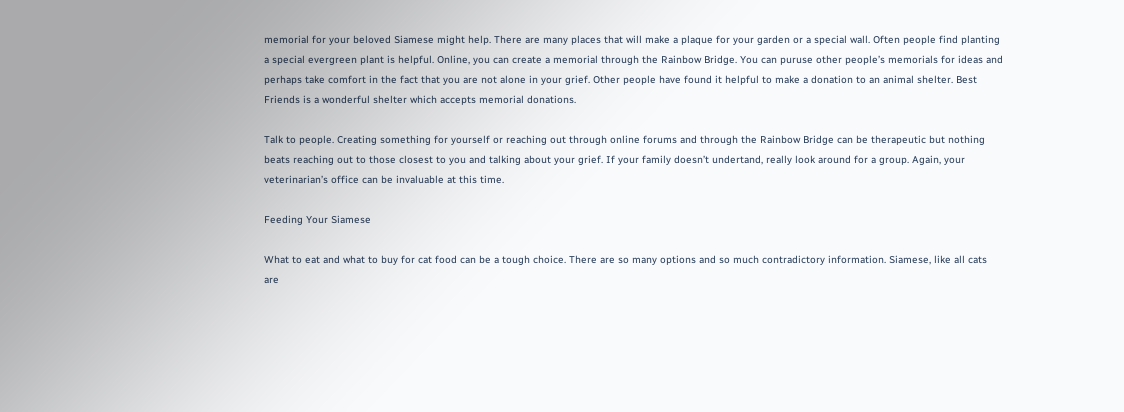memorial for your beloved Siamese might help. There are many places that will make a plaque for your garden or a special wall. Often people find planting a special evergreen plant is helpful. Online, you can create a memorial through the Rainbow Bridge. You can puruse other people’s memorials for ideas and perhaps take comfort in the fact that you are not alone in your grief. Other people have found it helpful to make a donation to an animal shelter. Best Friends is a wonderful shelter which accepts memorial donations.

Talk to people. Creating something for yourself or reaching out through online forums and through the Rainbow Bridge can be therapeutic but nothing beats reaching out to those closest to you and talking about your grief. If your family doesn’t undertand, really look around for a group. Again, your veterinarian’s office can be invaluable at this time.

Feeding Your Siamese

What to eat and what to buy for cat food can be a tough choice. There are so many options and so much contradictory information. Siamese, like all cats are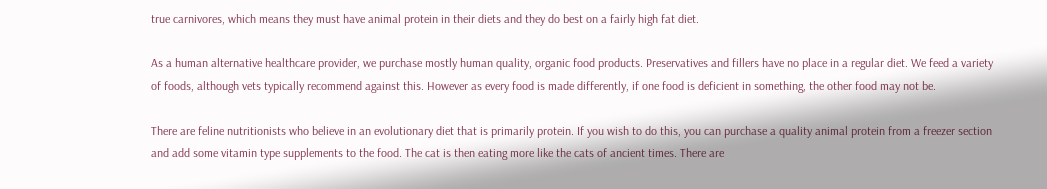true carnivores, which means they must have animal protein in their diets and they do best on a fairly high fat diet.

As a human alternative healthcare provider, we purchase mostly human quality, organic food products. Preservatives and fillers have no place in a regular diet. We feed a variety of foods, although vets typically recommend against this. However as every food is made differently, if one food is deficient in something, the other food may not be.

There are feline nutritionists who believe in an evolutionary diet that is primarily protein. If you wish to do this, you can purchase a quality animal protein from a freezer section and add some vitamin type supplements to the food. The cat is then eating more like the cats of ancient times. There are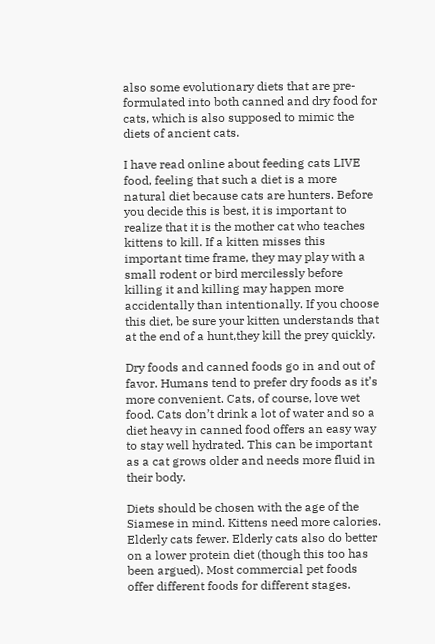also some evolutionary diets that are pre-formulated into both canned and dry food for cats, which is also supposed to mimic the diets of ancient cats.

I have read online about feeding cats LIVE food, feeling that such a diet is a more natural diet because cats are hunters. Before you decide this is best, it is important to realize that it is the mother cat who teaches kittens to kill. If a kitten misses this important time frame, they may play with a small rodent or bird mercilessly before killing it and killing may happen more accidentally than intentionally. If you choose this diet, be sure your kitten understands that at the end of a hunt,they kill the prey quickly.

Dry foods and canned foods go in and out of favor. Humans tend to prefer dry foods as it’s more convenient. Cats, of course, love wet food. Cats don’t drink a lot of water and so a diet heavy in canned food offers an easy way to stay well hydrated. This can be important as a cat grows older and needs more fluid in their body.

Diets should be chosen with the age of the Siamese in mind. Kittens need more calories. Elderly cats fewer. Elderly cats also do better on a lower protein diet (though this too has been argued). Most commercial pet foods offer different foods for different stages.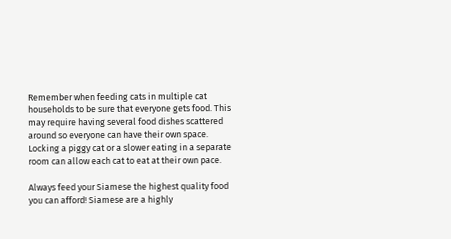Remember when feeding cats in multiple cat households to be sure that everyone gets food. This may require having several food dishes scattered around so everyone can have their own space. Locking a piggy cat or a slower eating in a separate room can allow each cat to eat at their own pace.

Always feed your Siamese the highest quality food you can afford! Siamese are a highly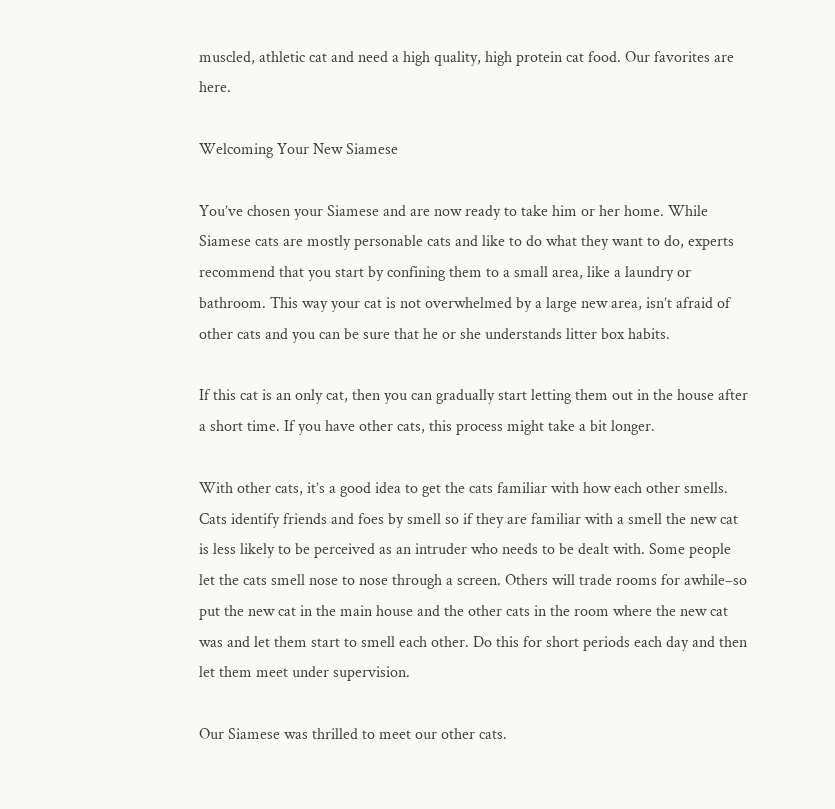muscled, athletic cat and need a high quality, high protein cat food. Our favorites are here.

Welcoming Your New Siamese

You’ve chosen your Siamese and are now ready to take him or her home. While Siamese cats are mostly personable cats and like to do what they want to do, experts recommend that you start by confining them to a small area, like a laundry or bathroom. This way your cat is not overwhelmed by a large new area, isn’t afraid of other cats and you can be sure that he or she understands litter box habits.

If this cat is an only cat, then you can gradually start letting them out in the house after a short time. If you have other cats, this process might take a bit longer.

With other cats, it’s a good idea to get the cats familiar with how each other smells. Cats identify friends and foes by smell so if they are familiar with a smell the new cat is less likely to be perceived as an intruder who needs to be dealt with. Some people let the cats smell nose to nose through a screen. Others will trade rooms for awhile–so put the new cat in the main house and the other cats in the room where the new cat was and let them start to smell each other. Do this for short periods each day and then let them meet under supervision.

Our Siamese was thrilled to meet our other cats.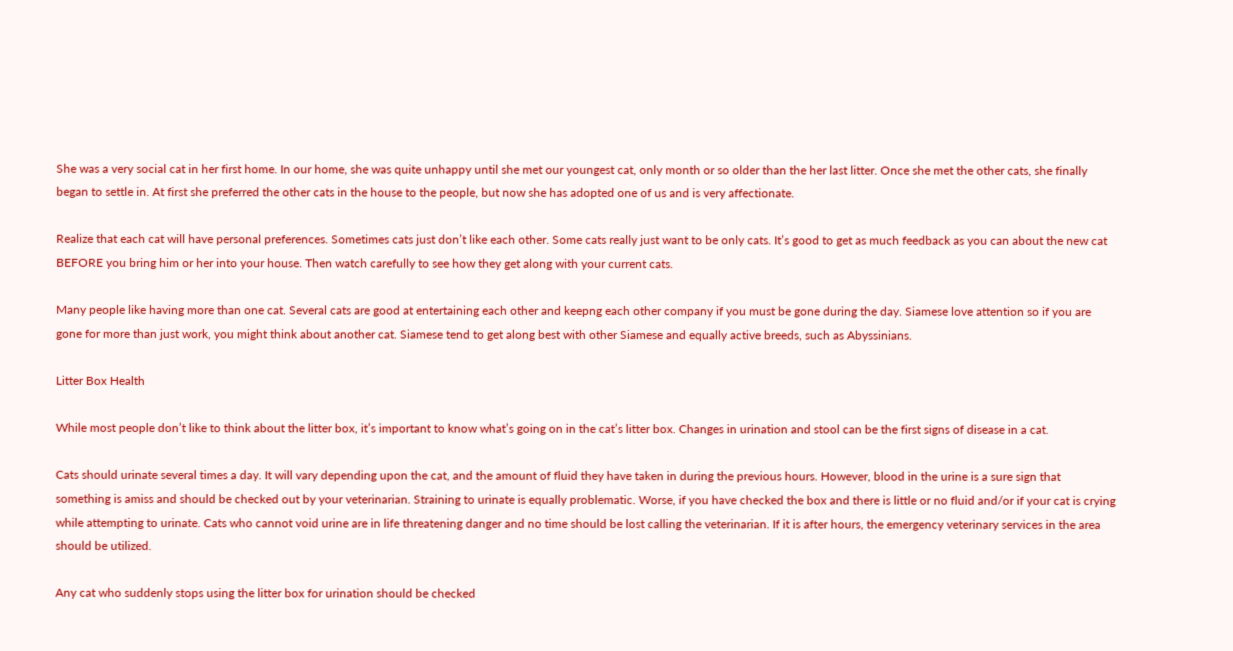She was a very social cat in her first home. In our home, she was quite unhappy until she met our youngest cat, only month or so older than the her last litter. Once she met the other cats, she finally began to settle in. At first she preferred the other cats in the house to the people, but now she has adopted one of us and is very affectionate.

Realize that each cat will have personal preferences. Sometimes cats just don’t like each other. Some cats really just want to be only cats. It’s good to get as much feedback as you can about the new cat BEFORE you bring him or her into your house. Then watch carefully to see how they get along with your current cats.

Many people like having more than one cat. Several cats are good at entertaining each other and keepng each other company if you must be gone during the day. Siamese love attention so if you are gone for more than just work, you might think about another cat. Siamese tend to get along best with other Siamese and equally active breeds, such as Abyssinians.

Litter Box Health

While most people don’t like to think about the litter box, it’s important to know what’s going on in the cat’s litter box. Changes in urination and stool can be the first signs of disease in a cat.

Cats should urinate several times a day. It will vary depending upon the cat, and the amount of fluid they have taken in during the previous hours. However, blood in the urine is a sure sign that something is amiss and should be checked out by your veterinarian. Straining to urinate is equally problematic. Worse, if you have checked the box and there is little or no fluid and/or if your cat is crying while attempting to urinate. Cats who cannot void urine are in life threatening danger and no time should be lost calling the veterinarian. If it is after hours, the emergency veterinary services in the area should be utilized.

Any cat who suddenly stops using the litter box for urination should be checked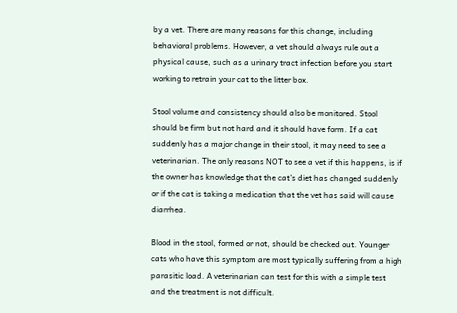by a vet. There are many reasons for this change, including behavioral problems. However, a vet should always rule out a physical cause, such as a urinary tract infection before you start working to retrain your cat to the litter box.

Stool volume and consistency should also be monitored. Stool should be firm but not hard and it should have form. If a cat suddenly has a major change in their stool, it may need to see a veterinarian. The only reasons NOT to see a vet if this happens, is if the owner has knowledge that the cat’s diet has changed suddenly or if the cat is taking a medication that the vet has said will cause diarrhea.

Blood in the stool, formed or not, should be checked out. Younger cats who have this symptom are most typically suffering from a high parasitic load. A veterinarian can test for this with a simple test and the treatment is not difficult.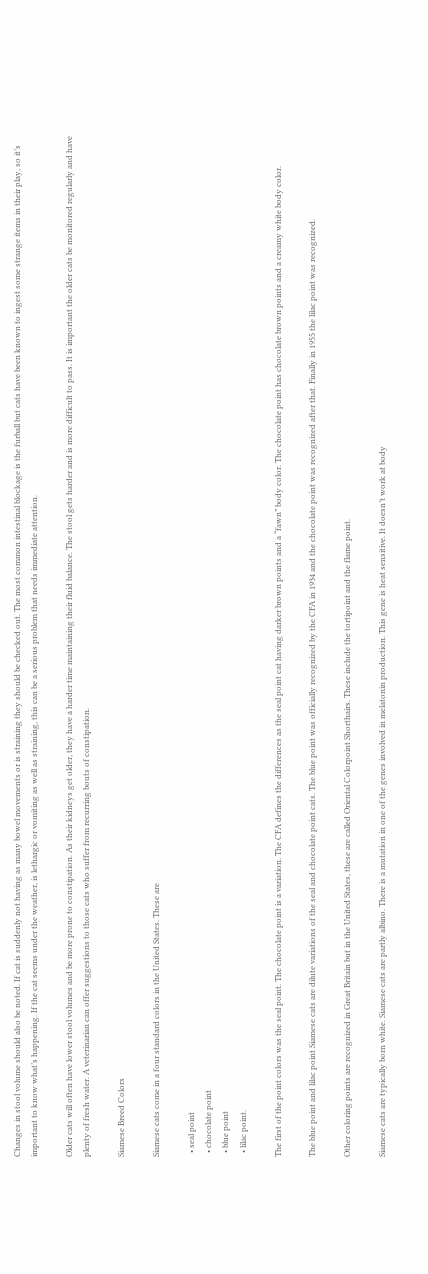Changes in stool volume should also be noted. If cat is suddenly not having as many bowel movements or is straining they should be checked out. The most common intestinal blockage is the furball but cats have been known to ingest some strange items in their play, so it’s important to know what’s happening. If the cat seems under the weather, is lethargic or vomiting as well as straining, this can be a serious problem that needs immediate attention.

Older cats will often have lower stool volumes and be more prone to constipation. As their kidneys get older, they have a harder time maintaining their fluid balance. The stool gets harder and is more difficult to pass. It is important the older cats be monitored regularly and have plenty of fresh water. A veterinarian can offer suggestions to those cats who suffer from recurring bouts of constipation.

Siamese Breed Colors

Siamese cats come in a four standard colors in the United States. These are

  • seal point
  • chocolate point
  • blue point
  • lilac point.

The first of the point colors was the seal point. The chocolate point is a variation. The CFA defines the differences as the seal point cat having darker brown points and a “fawn” body color. The chocolate point has chocolate brown points and a creamy white body color.

The blue point and lilac point Siamese cats are dilute variations of the seal and chocolate point cats. The blue point was officially recognized by the CFA in 1934 and the chocolate point was recognized after that. Finally in 1955 the lilac point was recognized.

Other coloring points are recognized in Great Britain but in the United States, these are called Oriental Colorpoint Shorthairs. These include the tortipoint and the flame point.

Siamese cats are typically born white. Siamese cats are partly albino. There is a mutation in one of the genes involved in melatonin production. This gene is heat sensitive. It doesn’t work at body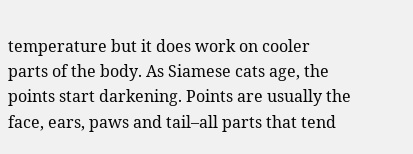temperature but it does work on cooler parts of the body. As Siamese cats age, the points start darkening. Points are usually the face, ears, paws and tail–all parts that tend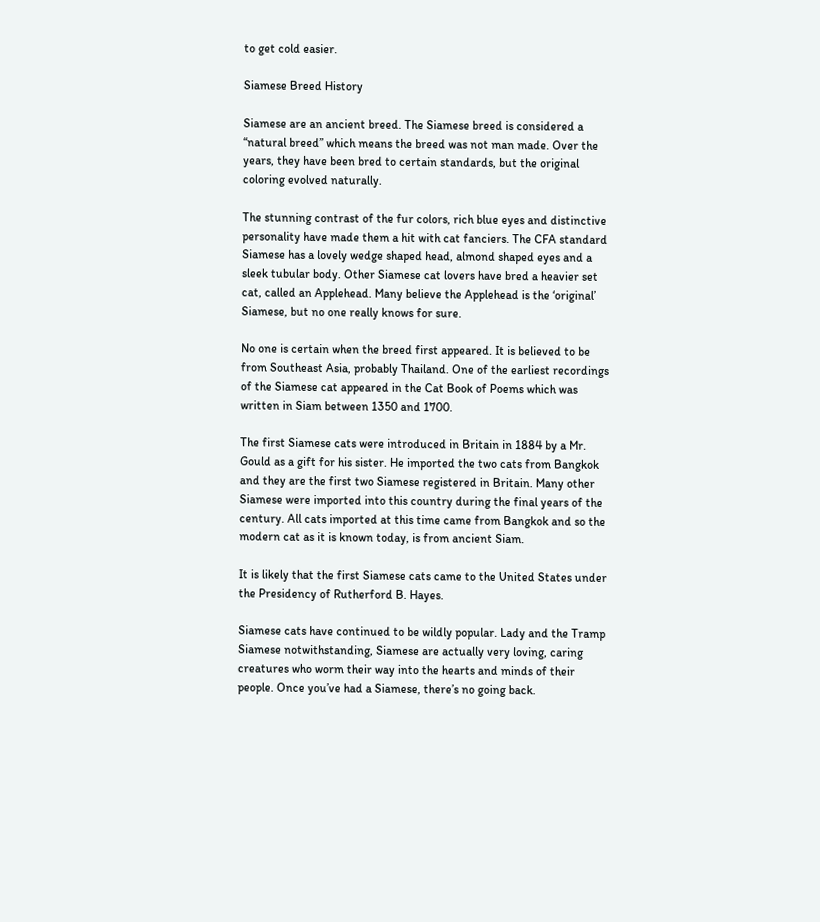to get cold easier.

Siamese Breed History

Siamese are an ancient breed. The Siamese breed is considered a “natural breed” which means the breed was not man made. Over the years, they have been bred to certain standards, but the original coloring evolved naturally.

The stunning contrast of the fur colors, rich blue eyes and distinctive personality have made them a hit with cat fanciers. The CFA standard Siamese has a lovely wedge shaped head, almond shaped eyes and a sleek tubular body. Other Siamese cat lovers have bred a heavier set cat, called an Applehead. Many believe the Applehead is the ‘original’ Siamese, but no one really knows for sure.

No one is certain when the breed first appeared. It is believed to be from Southeast Asia, probably Thailand. One of the earliest recordings of the Siamese cat appeared in the Cat Book of Poems which was written in Siam between 1350 and 1700.

The first Siamese cats were introduced in Britain in 1884 by a Mr. Gould as a gift for his sister. He imported the two cats from Bangkok and they are the first two Siamese registered in Britain. Many other Siamese were imported into this country during the final years of the century. All cats imported at this time came from Bangkok and so the modern cat as it is known today, is from ancient Siam.

It is likely that the first Siamese cats came to the United States under the Presidency of Rutherford B. Hayes.

Siamese cats have continued to be wildly popular. Lady and the Tramp Siamese notwithstanding, Siamese are actually very loving, caring creatures who worm their way into the hearts and minds of their people. Once you’ve had a Siamese, there’s no going back.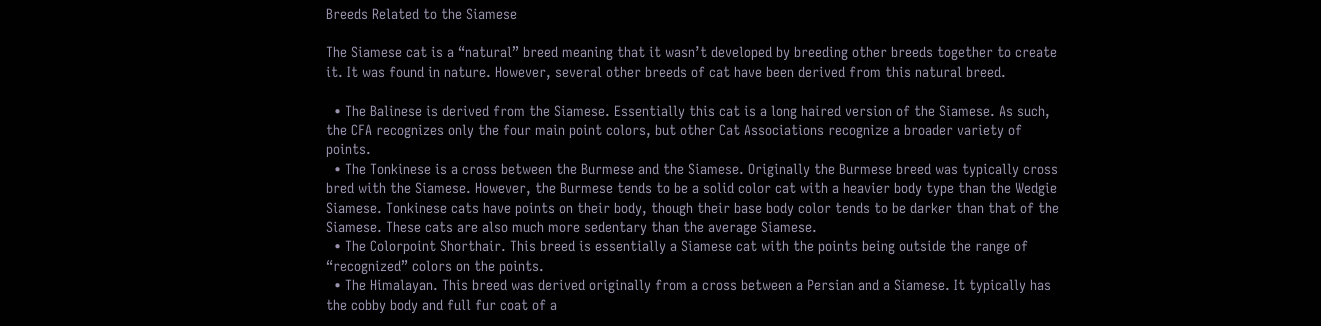Breeds Related to the Siamese

The Siamese cat is a “natural” breed meaning that it wasn’t developed by breeding other breeds together to create it. It was found in nature. However, several other breeds of cat have been derived from this natural breed.

  • The Balinese is derived from the Siamese. Essentially this cat is a long haired version of the Siamese. As such, the CFA recognizes only the four main point colors, but other Cat Associations recognize a broader variety of points.
  • The Tonkinese is a cross between the Burmese and the Siamese. Originally the Burmese breed was typically cross bred with the Siamese. However, the Burmese tends to be a solid color cat with a heavier body type than the Wedgie Siamese. Tonkinese cats have points on their body, though their base body color tends to be darker than that of the Siamese. These cats are also much more sedentary than the average Siamese.
  • The Colorpoint Shorthair. This breed is essentially a Siamese cat with the points being outside the range of “recognized” colors on the points.
  • The Himalayan. This breed was derived originally from a cross between a Persian and a Siamese. It typically has the cobby body and full fur coat of a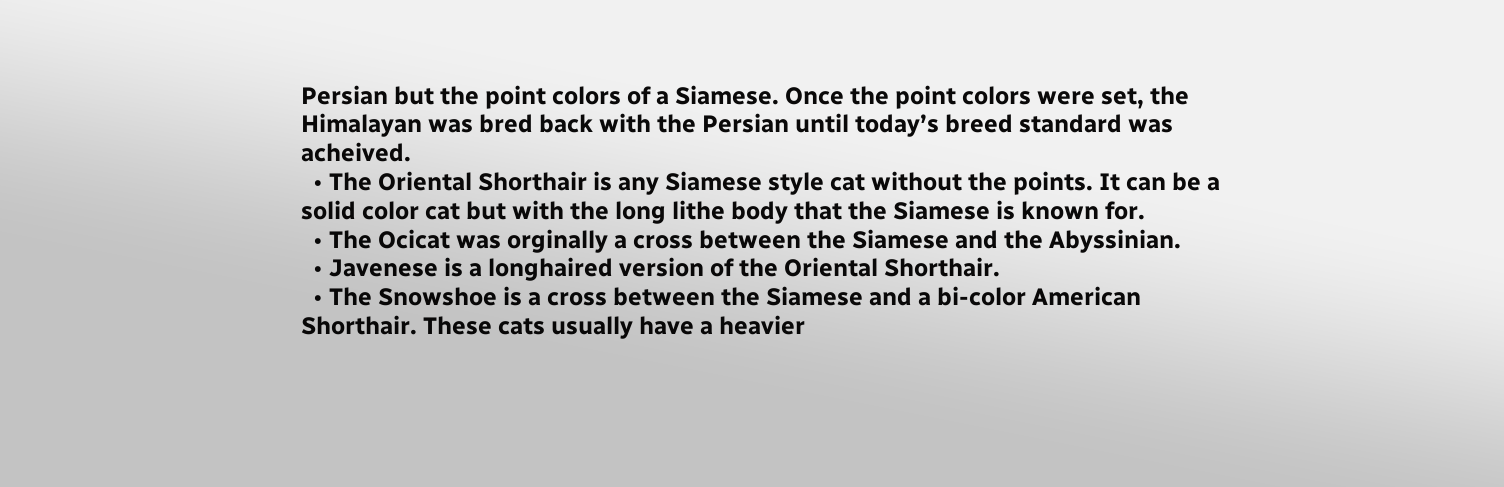Persian but the point colors of a Siamese. Once the point colors were set, the Himalayan was bred back with the Persian until today’s breed standard was acheived.
  • The Oriental Shorthair is any Siamese style cat without the points. It can be a solid color cat but with the long lithe body that the Siamese is known for.
  • The Ocicat was orginally a cross between the Siamese and the Abyssinian.
  • Javenese is a longhaired version of the Oriental Shorthair.
  • The Snowshoe is a cross between the Siamese and a bi-color American Shorthair. These cats usually have a heavier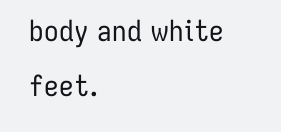body and white feet.